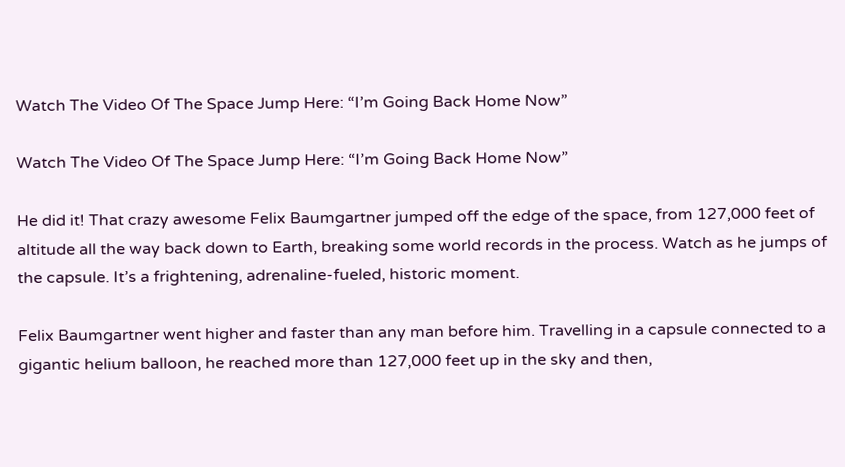Watch The Video Of The Space Jump Here: “I’m Going Back Home Now”

Watch The Video Of The Space Jump Here: “I’m Going Back Home Now”

He did it! That crazy awesome Felix Baumgartner jumped off the edge of the space, from 127,000 feet of altitude all the way back down to Earth, breaking some world records in the process. Watch as he jumps of the capsule. It’s a frightening, adrenaline-fueled, historic moment.

Felix Baumgartner went higher and faster than any man before him. Travelling in a capsule connected to a gigantic helium balloon, he reached more than 127,000 feet up in the sky and then,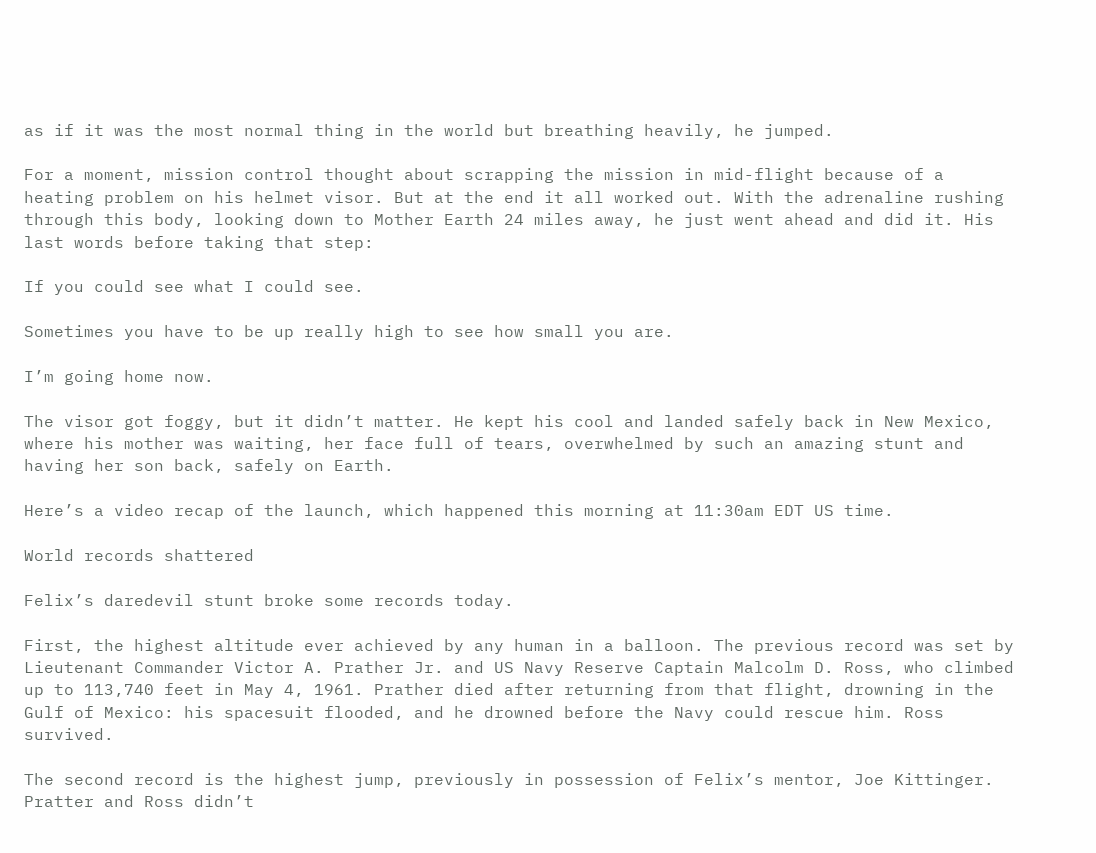as if it was the most normal thing in the world but breathing heavily, he jumped.

For a moment, mission control thought about scrapping the mission in mid-flight because of a heating problem on his helmet visor. But at the end it all worked out. With the adrenaline rushing through this body, looking down to Mother Earth 24 miles away, he just went ahead and did it. His last words before taking that step:

If you could see what I could see.

Sometimes you have to be up really high to see how small you are.

I’m going home now.

The visor got foggy, but it didn’t matter. He kept his cool and landed safely back in New Mexico, where his mother was waiting, her face full of tears, overwhelmed by such an amazing stunt and having her son back, safely on Earth.

Here’s a video recap of the launch, which happened this morning at 11:30am EDT US time.

World records shattered

Felix’s daredevil stunt broke some records today.

First, the highest altitude ever achieved by any human in a balloon. The previous record was set by Lieutenant Commander Victor A. Prather Jr. and US Navy Reserve Captain Malcolm D. Ross, who climbed up to 113,740 feet in May 4, 1961. Prather died after returning from that flight, drowning in the Gulf of Mexico: his spacesuit flooded, and he drowned before the Navy could rescue him. Ross survived.

The second record is the highest jump, previously in possession of Felix’s mentor, Joe Kittinger. Pratter and Ross didn’t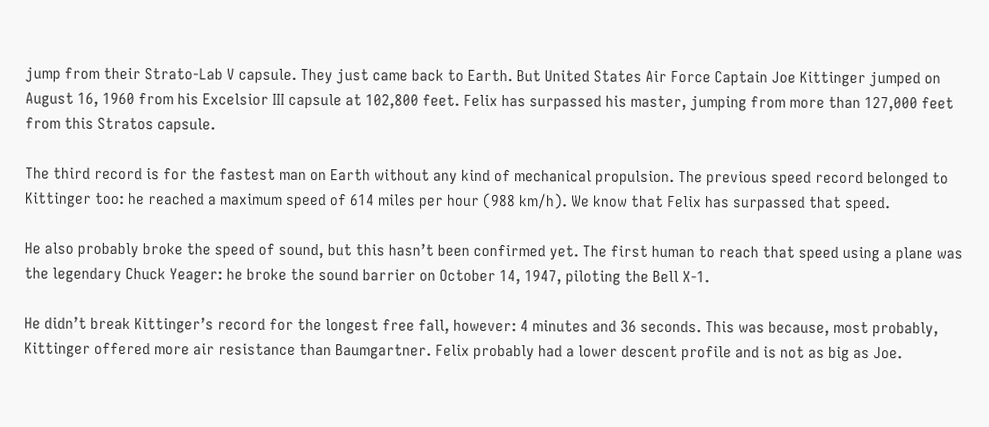jump from their Strato-Lab V capsule. They just came back to Earth. But United States Air Force Captain Joe Kittinger jumped on August 16, 1960 from his Excelsior III capsule at 102,800 feet. Felix has surpassed his master, jumping from more than 127,000 feet from this Stratos capsule.

The third record is for the fastest man on Earth without any kind of mechanical propulsion. The previous speed record belonged to Kittinger too: he reached a maximum speed of 614 miles per hour (988 km/h). We know that Felix has surpassed that speed.

He also probably broke the speed of sound, but this hasn’t been confirmed yet. The first human to reach that speed using a plane was the legendary Chuck Yeager: he broke the sound barrier on October 14, 1947, piloting the Bell X-1.

He didn’t break Kittinger’s record for the longest free fall, however: 4 minutes and 36 seconds. This was because, most probably, Kittinger offered more air resistance than Baumgartner. Felix probably had a lower descent profile and is not as big as Joe.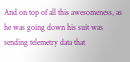And on top of all this awesomeness, as he was going down his suit was sending telemetry data that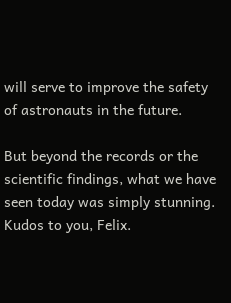will serve to improve the safety of astronauts in the future.

But beyond the records or the scientific findings, what we have seen today was simply stunning. Kudos to you, Felix.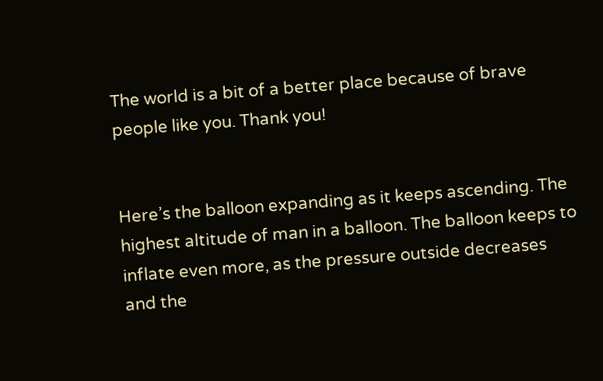The world is a bit of a better place because of brave people like you. Thank you!


Here’s the balloon expanding as it keeps ascending. The highest altitude of man in a balloon. The balloon keeps to inflate even more, as the pressure outside decreases and the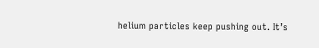helium particles keep pushing out. It’s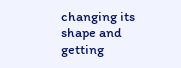changing its shape and getting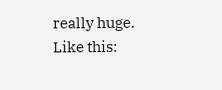really huge. Like this: